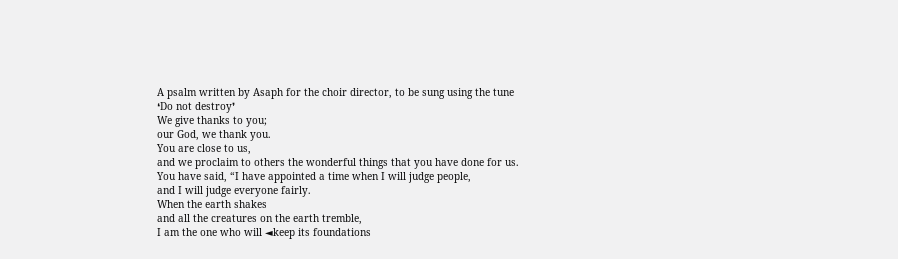A psalm written by Asaph for the choir director, to be sung using the tune ❛Do not destroy❜
We give thanks to you;
our God, we thank you.
You are close to us,
and we proclaim to others the wonderful things that you have done for us.
You have said, “I have appointed a time when I will judge people,
and I will judge everyone fairly.
When the earth shakes
and all the creatures on the earth tremble,
I am the one who will ◄keep its foundations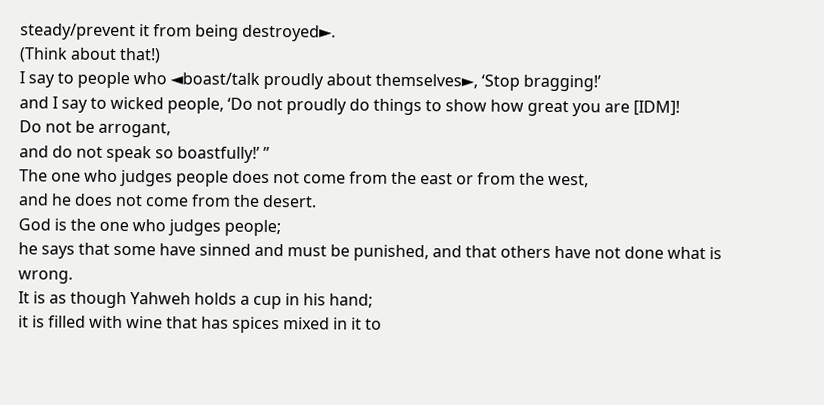steady/prevent it from being destroyed►.
(Think about that!)
I say to people who ◄boast/talk proudly about themselves►, ‘Stop bragging!’
and I say to wicked people, ‘Do not proudly do things to show how great you are [IDM]!
Do not be arrogant,
and do not speak so boastfully!’ ”
The one who judges people does not come from the east or from the west,
and he does not come from the desert.
God is the one who judges people;
he says that some have sinned and must be punished, and that others have not done what is wrong.
It is as though Yahweh holds a cup in his hand;
it is filled with wine that has spices mixed in it to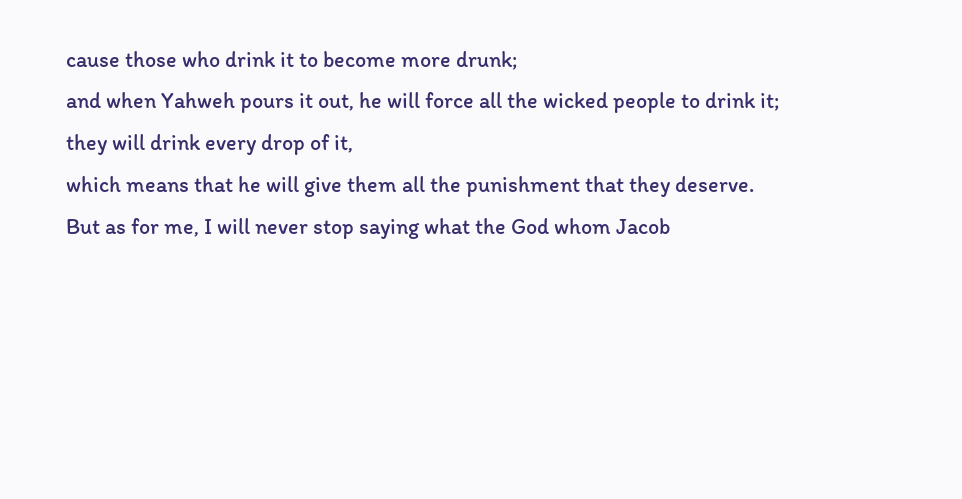cause those who drink it to become more drunk;
and when Yahweh pours it out, he will force all the wicked people to drink it;
they will drink every drop of it,
which means that he will give them all the punishment that they deserve.
But as for me, I will never stop saying what the God whom Jacob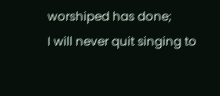worshiped has done;
I will never quit singing to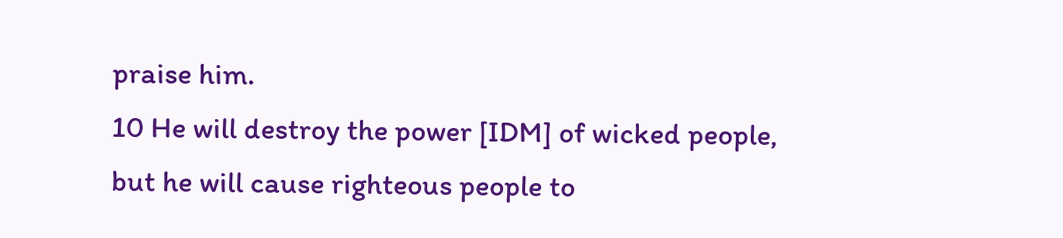praise him.
10 He will destroy the power [IDM] of wicked people,
but he will cause righteous people to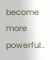become more powerful..